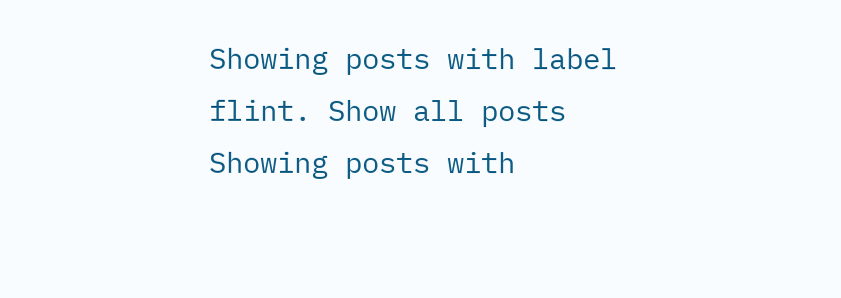Showing posts with label flint. Show all posts
Showing posts with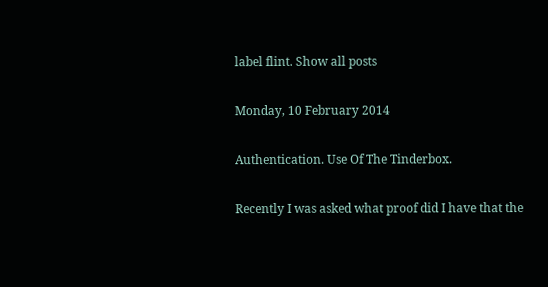label flint. Show all posts

Monday, 10 February 2014

Authentication. Use Of The Tinderbox.

Recently I was asked what proof did I have that the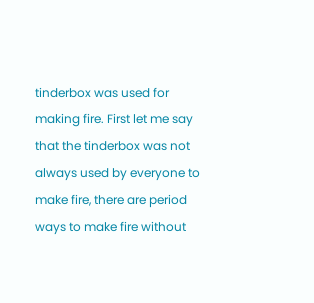tinderbox was used for making fire. First let me say that the tinderbox was not always used by everyone to make fire, there are period ways to make fire without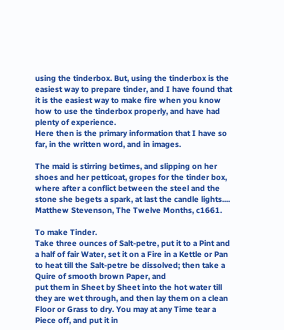using the tinderbox. But, using the tinderbox is the easiest way to prepare tinder, and I have found that it is the easiest way to make fire when you know how to use the tinderbox properly, and have had plenty of experience.
Here then is the primary information that I have so far, in the written word, and in images.

The maid is stirring betimes, and slipping on her shoes and her petticoat, gropes for the tinder box, where after a conflict between the steel and the stone she begets a spark, at last the candle lights.... Matthew Stevenson, The Twelve Months, c1661.

To make Tinder.
Take three ounces of Salt-petre, put it to a Pint and a half of fair Water, set it on a Fire in a Kettle or Pan to heat till the Salt-petre be dissolved; then take a Quire of smooth brown Paper, and
put them in Sheet by Sheet into the hot water till they are wet through, and then lay them on a clean Floor or Grass to dry. You may at any Time tear a Piece off, and put it in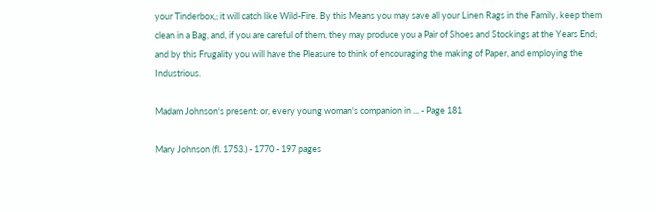your Tinderbox,; it will catch like Wild-Fire. By this Means you may save all your Linen Rags in the Family, keep them clean in a Bag, and, if you are careful of them, they may produce you a Pair of Shoes and Stockings at the Years End; and by this Frugality you will have the Pleasure to think of encouraging the making of Paper, and employing the Industrious.

Madam Johnson's present: or, every young woman's companion in ... - Page 181

Mary Johnson (fl. 1753.) - 1770 - 197 pages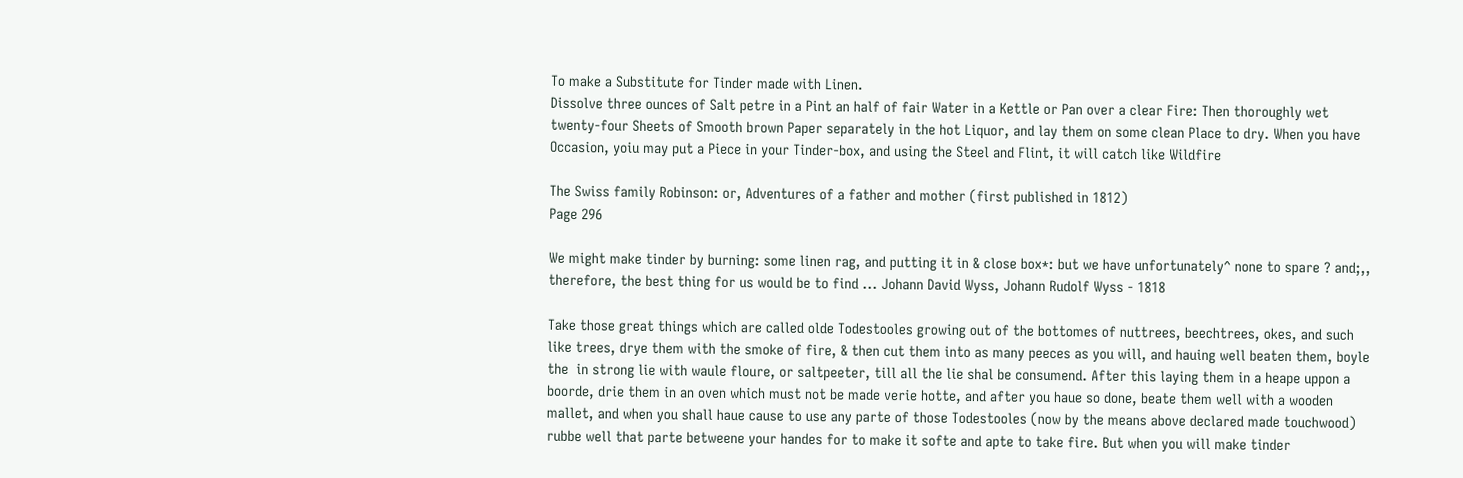To make a Substitute for Tinder made with Linen.
Dissolve three ounces of Salt petre in a Pint an half of fair Water in a Kettle or Pan over a clear Fire: Then thoroughly wet twenty-four Sheets of Smooth brown Paper separately in the hot Liquor, and lay them on some clean Place to dry. When you have Occasion, yoiu may put a Piece in your Tinder-box, and using the Steel and Flint, it will catch like Wildfire

The Swiss family Robinson: or, Adventures of a father and mother (first published in 1812)
Page 296

We might make tinder by burning: some linen rag, and putting it in & close box*: but we have unfortunately^ none to spare ? and;,, therefore, the best thing for us would be to find ... Johann David Wyss, Johann Rudolf Wyss - 1818

Take those great things which are called olde Todestooles growing out of the bottomes of nuttrees, beechtrees, okes, and such like trees, drye them with the smoke of fire, & then cut them into as many peeces as you will, and hauing well beaten them, boyle the  in strong lie with waule floure, or saltpeeter, till all the lie shal be consumend. After this laying them in a heape uppon a boorde, drie them in an oven which must not be made verie hotte, and after you haue so done, beate them well with a wooden mallet, and when you shall haue cause to use any parte of those Todestooles (now by the means above declared made touchwood) rubbe well that parte betweene your handes for to make it softe and apte to take fire. But when you will make tinder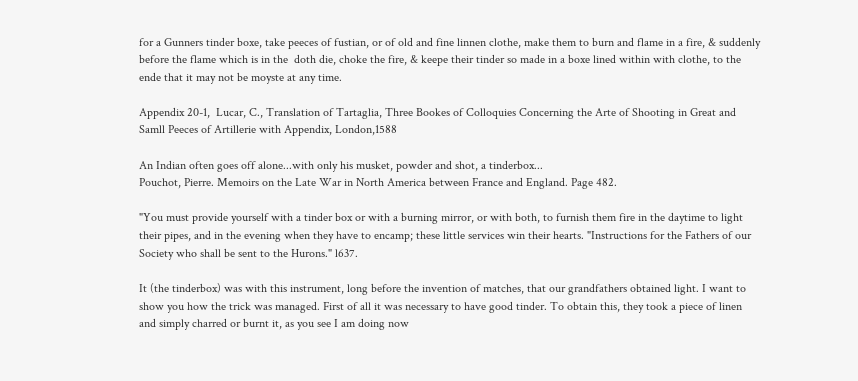for a Gunners tinder boxe, take peeces of fustian, or of old and fine linnen clothe, make them to burn and flame in a fire, & suddenly before the flame which is in the  doth die, choke the fire, & keepe their tinder so made in a boxe lined within with clothe, to the ende that it may not be moyste at any time.

Appendix 20-1,  Lucar, C., Translation of Tartaglia, Three Bookes of Colloquies Concerning the Arte of Shooting in Great and Samll Peeces of Artillerie with Appendix, London,1588

An Indian often goes off alone...with only his musket, powder and shot, a tinderbox...
Pouchot, Pierre. Memoirs on the Late War in North America between France and England. Page 482.

"You must provide yourself with a tinder box or with a burning mirror, or with both, to furnish them fire in the daytime to light their pipes, and in the evening when they have to encamp; these little services win their hearts. "Instructions for the Fathers of our Society who shall be sent to the Hurons." l637.

It (the tinderbox) was with this instrument, long before the invention of matches, that our grandfathers obtained light. I want to show you how the trick was managed. First of all it was necessary to have good tinder. To obtain this, they took a piece of linen and simply charred or burnt it, as you see I am doing now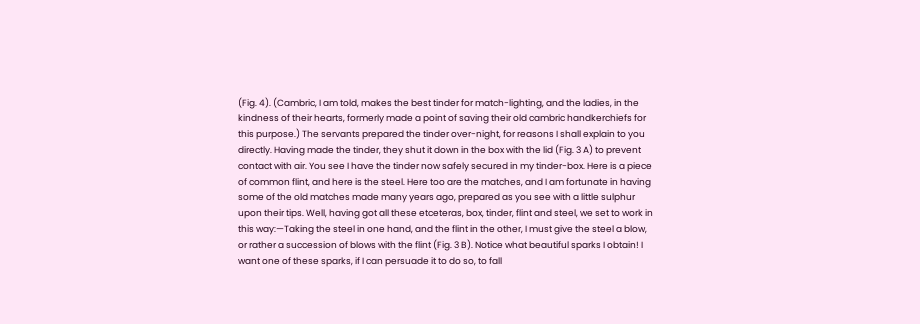(Fig. 4). (Cambric, I am told, makes the best tinder for match-lighting, and the ladies, in the kindness of their hearts, formerly made a point of saving their old cambric handkerchiefs for this purpose.) The servants prepared the tinder over-night, for reasons I shall explain to you directly. Having made the tinder, they shut it down in the box with the lid (Fig. 3 A) to prevent contact with air. You see I have the tinder now safely secured in my tinder-box. Here is a piece of common flint, and here is the steel. Here too are the matches, and I am fortunate in having some of the old matches made many years ago, prepared as you see with a little sulphur upon their tips. Well, having got all these etceteras, box, tinder, flint and steel, we set to work in this way:—Taking the steel in one hand, and the flint in the other, I must give the steel a blow, or rather a succession of blows with the flint (Fig. 3 B). Notice what beautiful sparks I obtain! I want one of these sparks, if I can persuade it to do so, to fall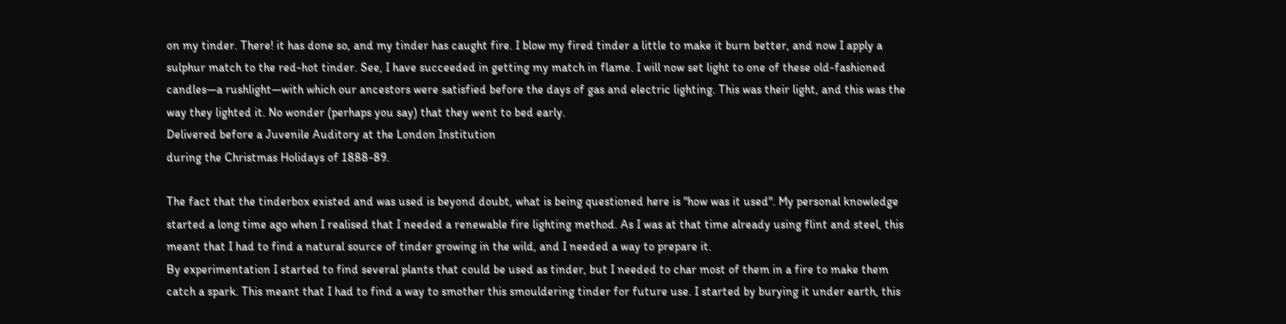on my tinder. There! it has done so, and my tinder has caught fire. I blow my fired tinder a little to make it burn better, and now I apply a sulphur match to the red-hot tinder. See, I have succeeded in getting my match in flame. I will now set light to one of these old-fashioned candles—a rushlight—with which our ancestors were satisfied before the days of gas and electric lighting. This was their light, and this was the way they lighted it. No wonder (perhaps you say) that they went to bed early.
Delivered before a Juvenile Auditory at the London Institution
during the Christmas Holidays of 1888-89.

The fact that the tinderbox existed and was used is beyond doubt, what is being questioned here is "how was it used". My personal knowledge started a long time ago when I realised that I needed a renewable fire lighting method. As I was at that time already using flint and steel, this meant that I had to find a natural source of tinder growing in the wild, and I needed a way to prepare it.
By experimentation I started to find several plants that could be used as tinder, but I needed to char most of them in a fire to make them catch a spark. This meant that I had to find a way to smother this smouldering tinder for future use. I started by burying it under earth, this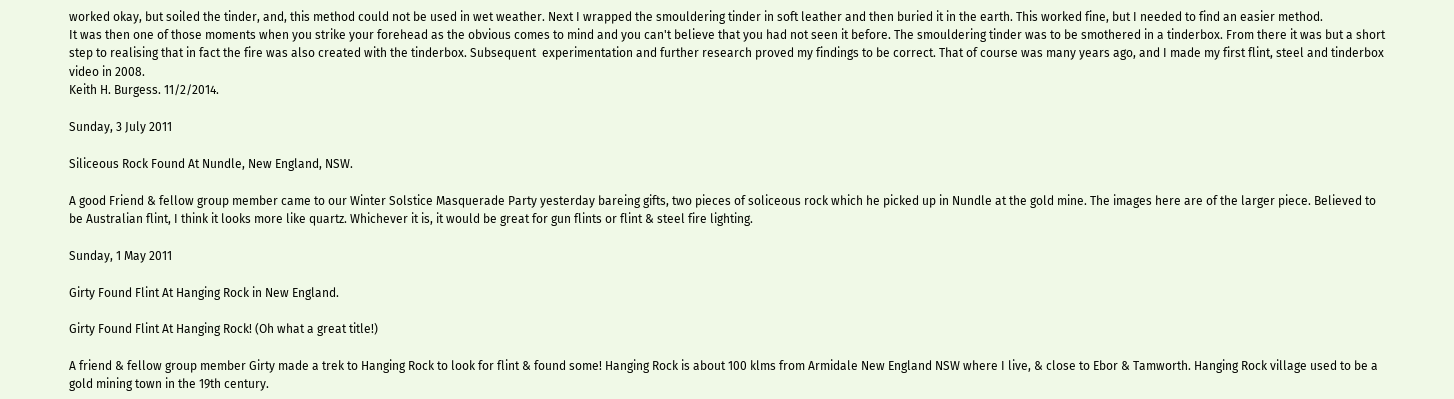worked okay, but soiled the tinder, and, this method could not be used in wet weather. Next I wrapped the smouldering tinder in soft leather and then buried it in the earth. This worked fine, but I needed to find an easier method.
It was then one of those moments when you strike your forehead as the obvious comes to mind and you can't believe that you had not seen it before. The smouldering tinder was to be smothered in a tinderbox. From there it was but a short step to realising that in fact the fire was also created with the tinderbox. Subsequent  experimentation and further research proved my findings to be correct. That of course was many years ago, and I made my first flint, steel and tinderbox video in 2008.
Keith H. Burgess. 11/2/2014.

Sunday, 3 July 2011

Siliceous Rock Found At Nundle, New England, NSW.

A good Friend & fellow group member came to our Winter Solstice Masquerade Party yesterday bareing gifts, two pieces of soliceous rock which he picked up in Nundle at the gold mine. The images here are of the larger piece. Believed to be Australian flint, I think it looks more like quartz. Whichever it is, it would be great for gun flints or flint & steel fire lighting.

Sunday, 1 May 2011

Girty Found Flint At Hanging Rock in New England.

Girty Found Flint At Hanging Rock! (Oh what a great title!)

A friend & fellow group member Girty made a trek to Hanging Rock to look for flint & found some! Hanging Rock is about 100 klms from Armidale New England NSW where I live, & close to Ebor & Tamworth. Hanging Rock village used to be a gold mining town in the 19th century.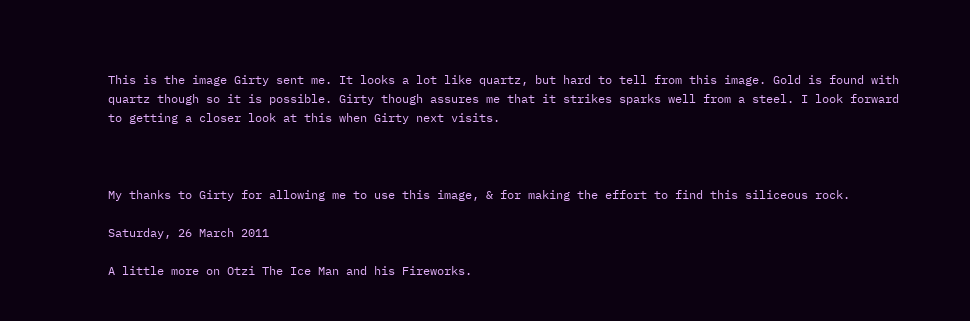This is the image Girty sent me. It looks a lot like quartz, but hard to tell from this image. Gold is found with quartz though so it is possible. Girty though assures me that it strikes sparks well from a steel. I look forward to getting a closer look at this when Girty next visits.



My thanks to Girty for allowing me to use this image, & for making the effort to find this siliceous rock.

Saturday, 26 March 2011

A little more on Otzi The Ice Man and his Fireworks.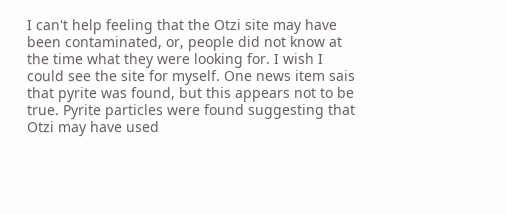I can't help feeling that the Otzi site may have been contaminated, or, people did not know at the time what they were looking for. I wish I could see the site for myself. One news item sais that pyrite was found, but this appears not to be true. Pyrite particles were found suggesting that Otzi may have used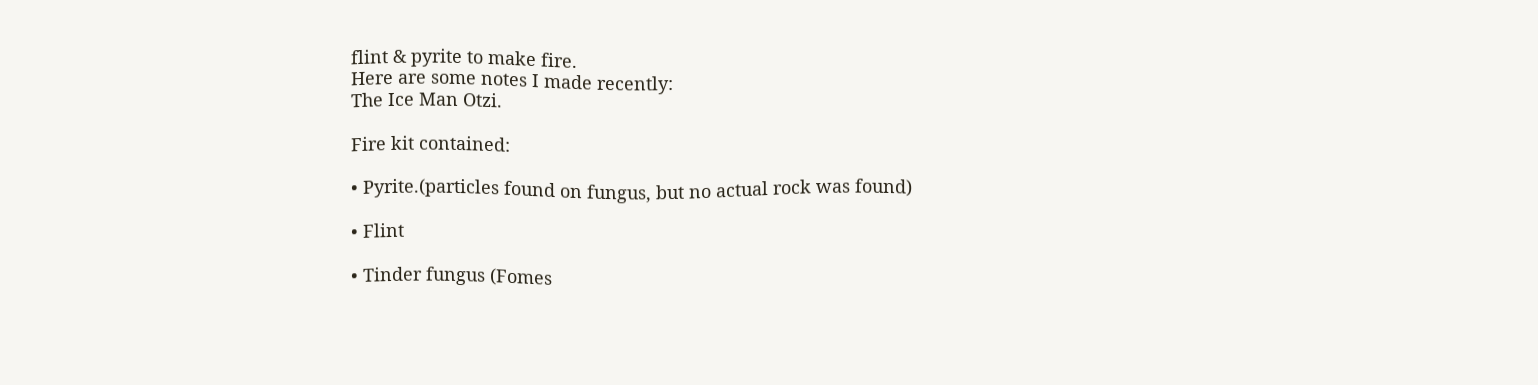flint & pyrite to make fire.
Here are some notes I made recently:
The Ice Man Otzi.

Fire kit contained:

• Pyrite.(particles found on fungus, but no actual rock was found)

• Flint

• Tinder fungus (Fomes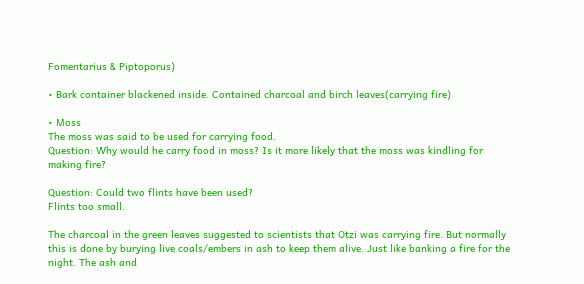Fomentarius & Piptoporus)

• Bark container blackened inside. Contained charcoal and birch leaves(carrying fire)

• Moss
The moss was said to be used for carrying food.
Question: Why would he carry food in moss? Is it more likely that the moss was kindling for making fire?

Question: Could two flints have been used?
Flints too small.

The charcoal in the green leaves suggested to scientists that Otzi was carrying fire. But normally this is done by burying live coals/embers in ash to keep them alive. Just like banking a fire for the night. The ash and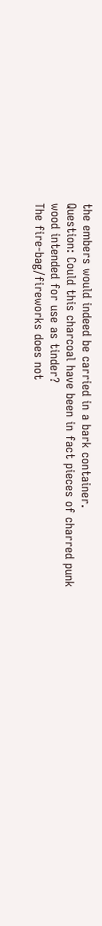the embers would indeed be carried in a bark container.
Question: Could this charcoal have been in fact pieces of charred punk wood intended for use as tinder?
The fire-bag/fireworks does not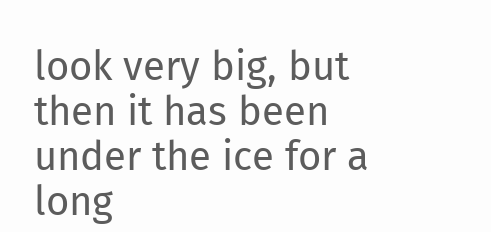look very big, but then it has been under the ice for a long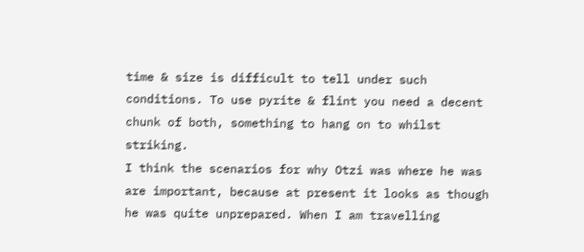time & size is difficult to tell under such conditions. To use pyrite & flint you need a decent chunk of both, something to hang on to whilst striking.
I think the scenarios for why Otzi was where he was are important, because at present it looks as though he was quite unprepared. When I am travelling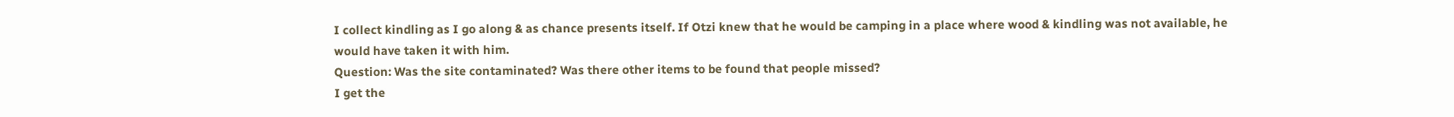I collect kindling as I go along & as chance presents itself. If Otzi knew that he would be camping in a place where wood & kindling was not available, he would have taken it with him.
Question: Was the site contaminated? Was there other items to be found that people missed?
I get the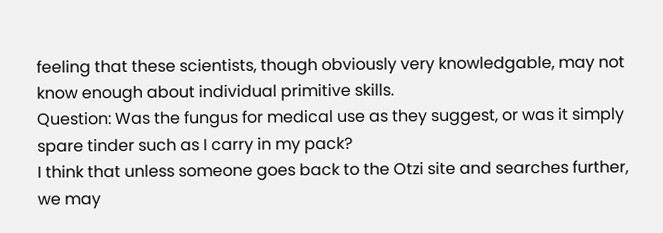feeling that these scientists, though obviously very knowledgable, may not know enough about individual primitive skills.
Question: Was the fungus for medical use as they suggest, or was it simply spare tinder such as I carry in my pack?
I think that unless someone goes back to the Otzi site and searches further, we may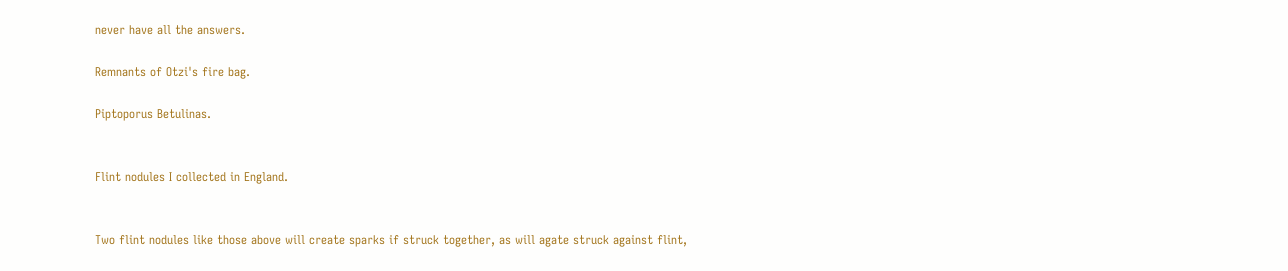never have all the answers.

Remnants of Otzi's fire bag.

Piptoporus Betulinas.


Flint nodules I collected in England.


Two flint nodules like those above will create sparks if struck together, as will agate struck against flint,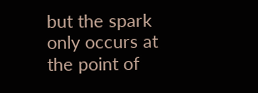but the spark only occurs at the point of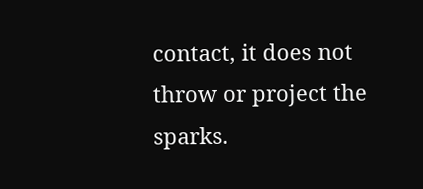contact, it does not throw or project the sparks.